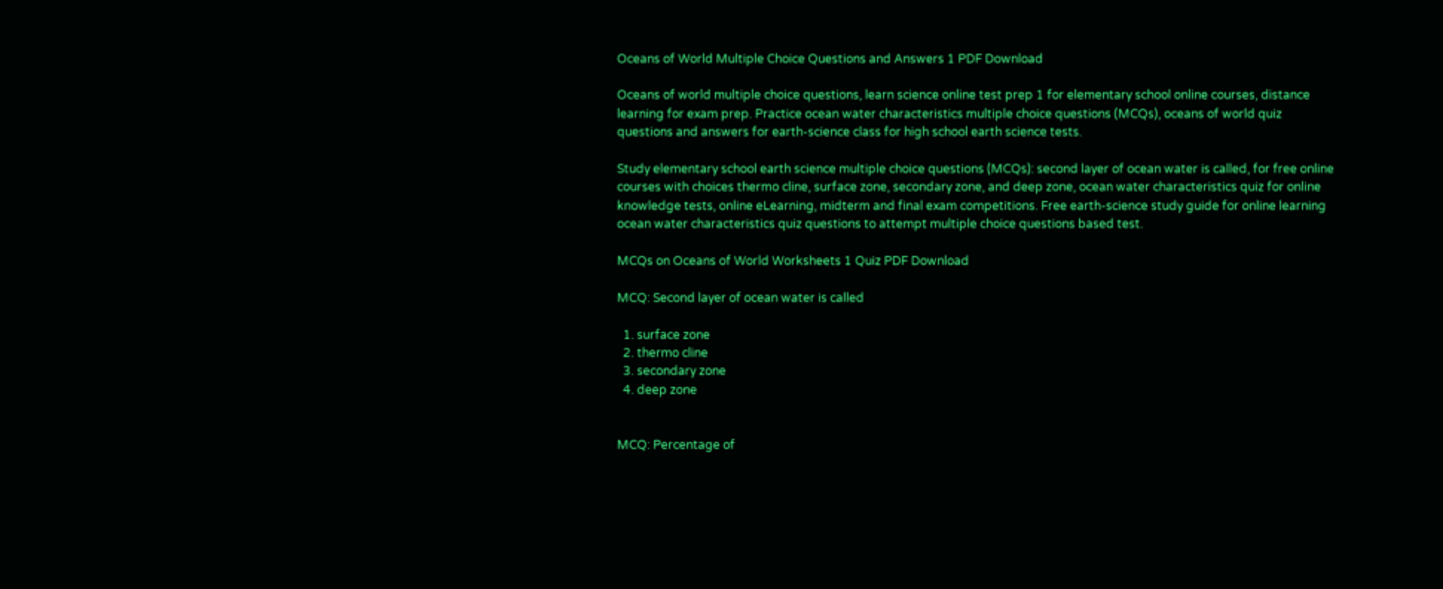Oceans of World Multiple Choice Questions and Answers 1 PDF Download

Oceans of world multiple choice questions, learn science online test prep 1 for elementary school online courses, distance learning for exam prep. Practice ocean water characteristics multiple choice questions (MCQs), oceans of world quiz questions and answers for earth-science class for high school earth science tests.

Study elementary school earth science multiple choice questions (MCQs): second layer of ocean water is called, for free online courses with choices thermo cline, surface zone, secondary zone, and deep zone, ocean water characteristics quiz for online knowledge tests, online eLearning, midterm and final exam competitions. Free earth-science study guide for online learning ocean water characteristics quiz questions to attempt multiple choice questions based test.

MCQs on Oceans of World Worksheets 1 Quiz PDF Download

MCQ: Second layer of ocean water is called

  1. surface zone
  2. thermo cline
  3. secondary zone
  4. deep zone


MCQ: Percentage of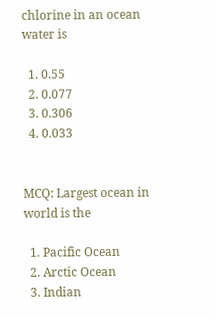chlorine in an ocean water is

  1. 0.55
  2. 0.077
  3. 0.306
  4. 0.033


MCQ: Largest ocean in world is the

  1. Pacific Ocean
  2. Arctic Ocean
  3. Indian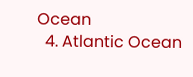Ocean
  4. Atlantic Ocean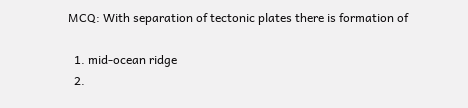MCQ: With separation of tectonic plates there is formation of

  1. mid-ocean ridge
  2.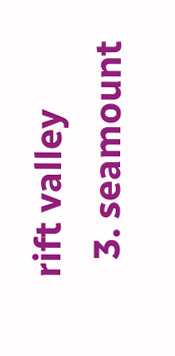rift valley
  3. seamount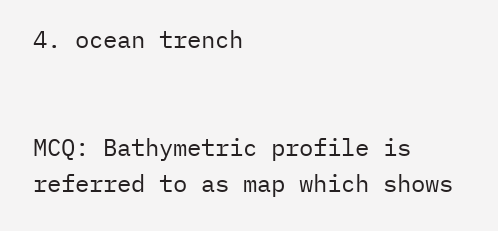4. ocean trench


MCQ: Bathymetric profile is referred to as map which shows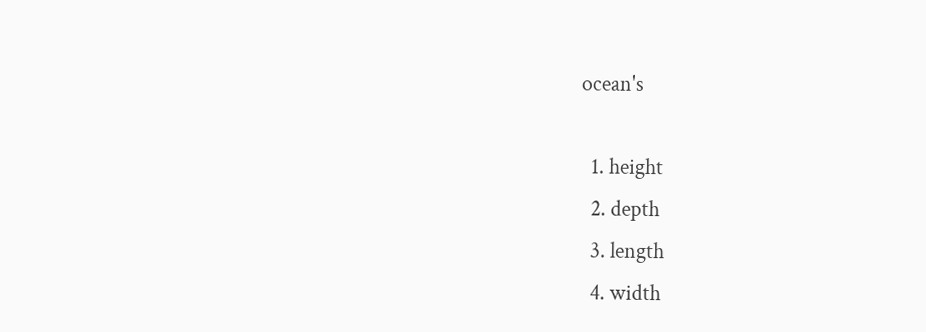ocean's

  1. height
  2. depth
  3. length
  4. width